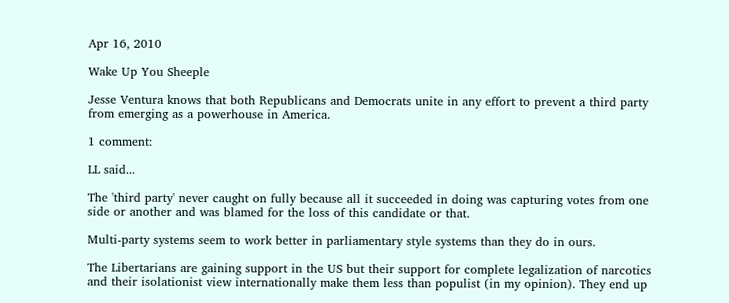Apr 16, 2010

Wake Up You Sheeple

Jesse Ventura knows that both Republicans and Democrats unite in any effort to prevent a third party from emerging as a powerhouse in America.

1 comment:

LL said...

The 'third party' never caught on fully because all it succeeded in doing was capturing votes from one side or another and was blamed for the loss of this candidate or that.

Multi-party systems seem to work better in parliamentary style systems than they do in ours.

The Libertarians are gaining support in the US but their support for complete legalization of narcotics and their isolationist view internationally make them less than populist (in my opinion). They end up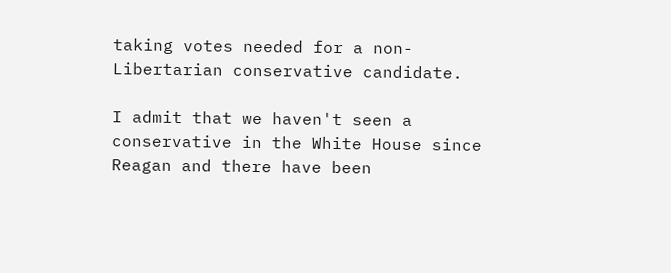taking votes needed for a non-Libertarian conservative candidate.

I admit that we haven't seen a conservative in the White House since Reagan and there have been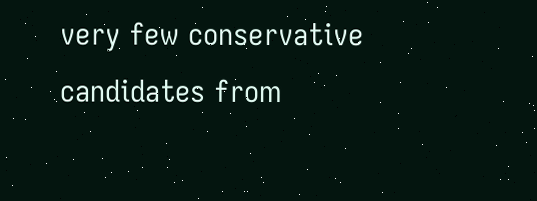very few conservative candidates from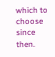which to choose since then.